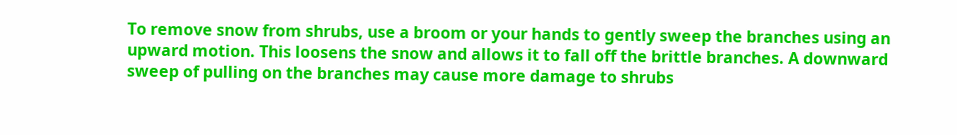To remove snow from shrubs, use a broom or your hands to gently sweep the branches using an upward motion. This loosens the snow and allows it to fall off the brittle branches. A downward sweep of pulling on the branches may cause more damage to shrubs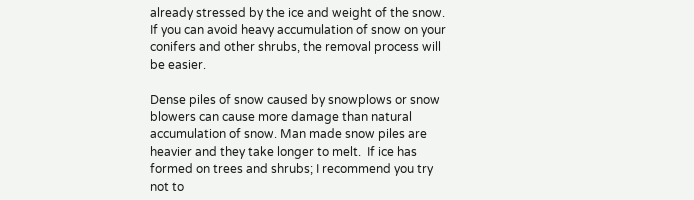already stressed by the ice and weight of the snow.  If you can avoid heavy accumulation of snow on your conifers and other shrubs, the removal process will be easier.

Dense piles of snow caused by snowplows or snow blowers can cause more damage than natural accumulation of snow. Man made snow piles are heavier and they take longer to melt.  If ice has formed on trees and shrubs; I recommend you try not to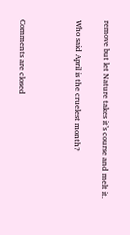remove but let Nature takes it’s course and melt it.

Who said April is the cruelest month?



Comments are closed